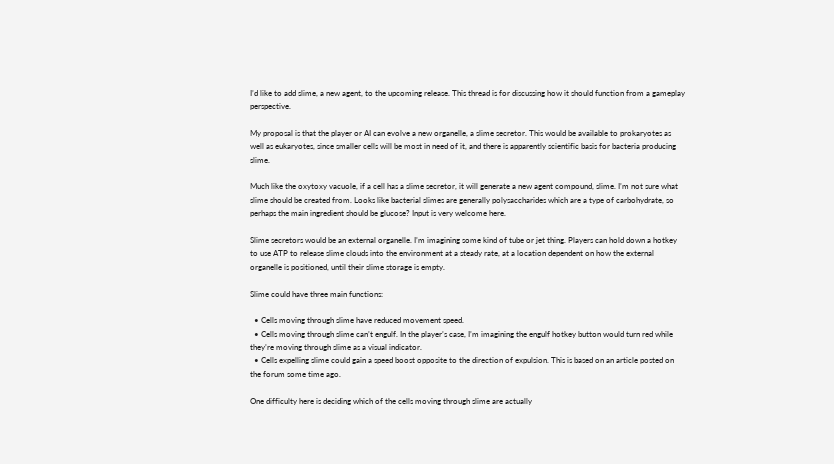I’d like to add slime, a new agent, to the upcoming release. This thread is for discussing how it should function from a gameplay perspective.

My proposal is that the player or AI can evolve a new organelle, a slime secretor. This would be available to prokaryotes as well as eukaryotes, since smaller cells will be most in need of it, and there is apparently scientific basis for bacteria producing slime.

Much like the oxytoxy vacuole, if a cell has a slime secretor, it will generate a new agent compound, slime. I’m not sure what slime should be created from. Looks like bacterial slimes are generally polysaccharides which are a type of carbohydrate, so perhaps the main ingredient should be glucose? Input is very welcome here.

Slime secretors would be an external organelle. I’m imagining some kind of tube or jet thing. Players can hold down a hotkey to use ATP to release slime clouds into the environment at a steady rate, at a location dependent on how the external organelle is positioned, until their slime storage is empty.

Slime could have three main functions:

  • Cells moving through slime have reduced movement speed.
  • Cells moving through slime can’t engulf. In the player’s case, I’m imagining the engulf hotkey button would turn red while they’re moving through slime as a visual indicator.
  • Cells expelling slime could gain a speed boost opposite to the direction of expulsion. This is based on an article posted on the forum some time ago.

One difficulty here is deciding which of the cells moving through slime are actually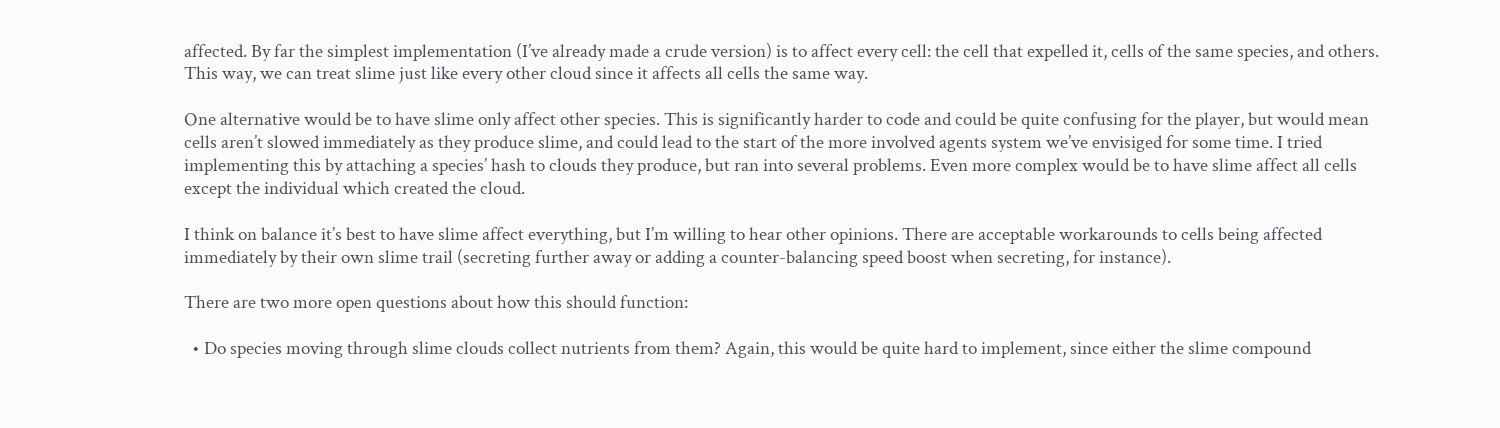affected. By far the simplest implementation (I’ve already made a crude version) is to affect every cell: the cell that expelled it, cells of the same species, and others. This way, we can treat slime just like every other cloud since it affects all cells the same way.

One alternative would be to have slime only affect other species. This is significantly harder to code and could be quite confusing for the player, but would mean cells aren’t slowed immediately as they produce slime, and could lead to the start of the more involved agents system we’ve envisiged for some time. I tried implementing this by attaching a species’ hash to clouds they produce, but ran into several problems. Even more complex would be to have slime affect all cells except the individual which created the cloud.

I think on balance it’s best to have slime affect everything, but I’m willing to hear other opinions. There are acceptable workarounds to cells being affected immediately by their own slime trail (secreting further away or adding a counter-balancing speed boost when secreting, for instance).

There are two more open questions about how this should function:

  • Do species moving through slime clouds collect nutrients from them? Again, this would be quite hard to implement, since either the slime compound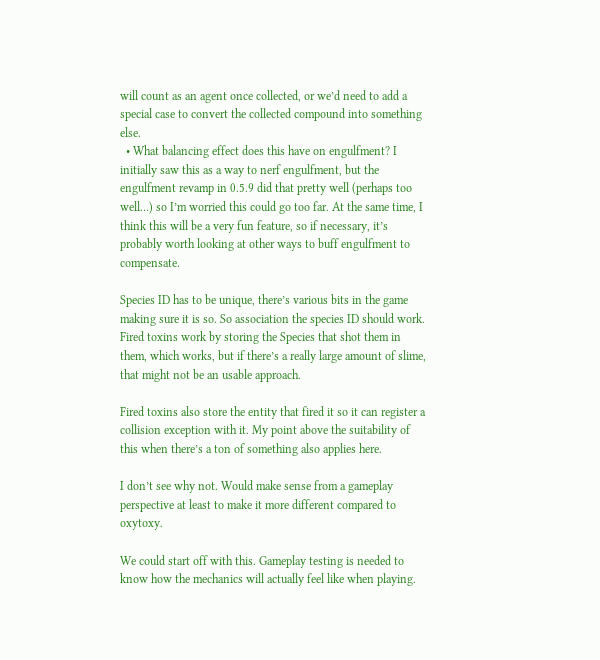will count as an agent once collected, or we’d need to add a special case to convert the collected compound into something else.
  • What balancing effect does this have on engulfment? I initially saw this as a way to nerf engulfment, but the engulfment revamp in 0.5.9 did that pretty well (perhaps too well…) so I’m worried this could go too far. At the same time, I think this will be a very fun feature, so if necessary, it’s probably worth looking at other ways to buff engulfment to compensate.

Species ID has to be unique, there’s various bits in the game making sure it is so. So association the species ID should work. Fired toxins work by storing the Species that shot them in them, which works, but if there’s a really large amount of slime, that might not be an usable approach.

Fired toxins also store the entity that fired it so it can register a collision exception with it. My point above the suitability of this when there’s a ton of something also applies here.

I don’t see why not. Would make sense from a gameplay perspective at least to make it more different compared to oxytoxy.

We could start off with this. Gameplay testing is needed to know how the mechanics will actually feel like when playing.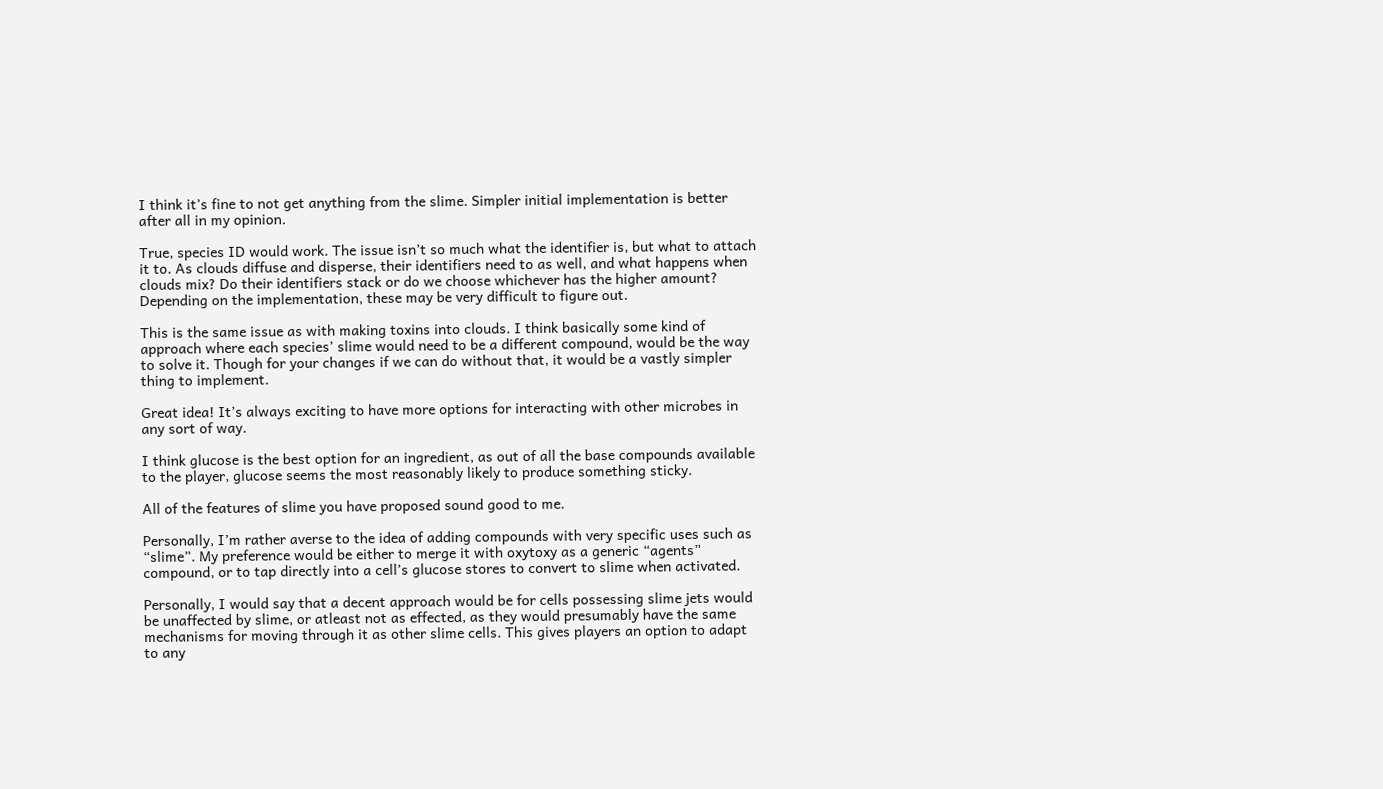I think it’s fine to not get anything from the slime. Simpler initial implementation is better after all in my opinion.

True, species ID would work. The issue isn’t so much what the identifier is, but what to attach it to. As clouds diffuse and disperse, their identifiers need to as well, and what happens when clouds mix? Do their identifiers stack or do we choose whichever has the higher amount? Depending on the implementation, these may be very difficult to figure out.

This is the same issue as with making toxins into clouds. I think basically some kind of approach where each species’ slime would need to be a different compound, would be the way to solve it. Though for your changes if we can do without that, it would be a vastly simpler thing to implement.

Great idea! It’s always exciting to have more options for interacting with other microbes in any sort of way.

I think glucose is the best option for an ingredient, as out of all the base compounds available to the player, glucose seems the most reasonably likely to produce something sticky.

All of the features of slime you have proposed sound good to me.

Personally, I’m rather averse to the idea of adding compounds with very specific uses such as “slime”. My preference would be either to merge it with oxytoxy as a generic “agents” compound, or to tap directly into a cell’s glucose stores to convert to slime when activated.

Personally, I would say that a decent approach would be for cells possessing slime jets would be unaffected by slime, or atleast not as effected, as they would presumably have the same mechanisms for moving through it as other slime cells. This gives players an option to adapt to any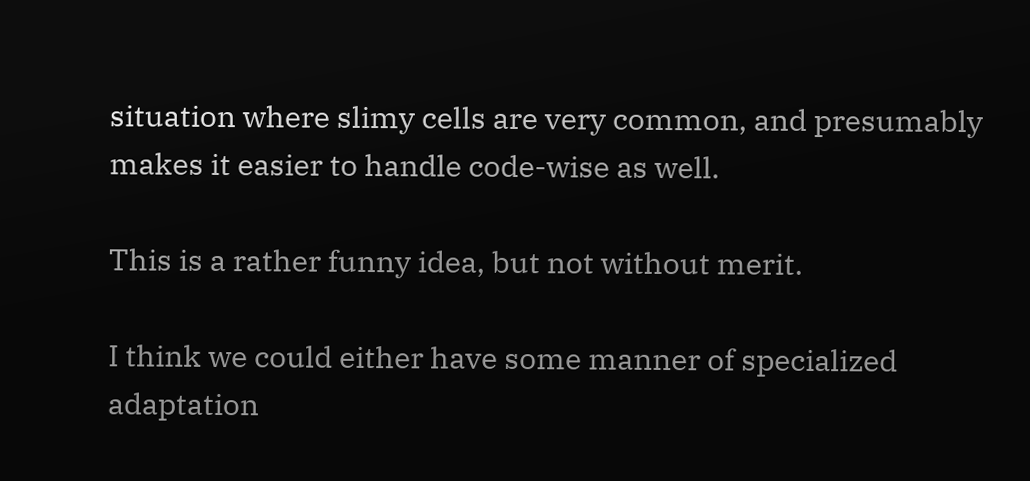situation where slimy cells are very common, and presumably makes it easier to handle code-wise as well.

This is a rather funny idea, but not without merit.

I think we could either have some manner of specialized adaptation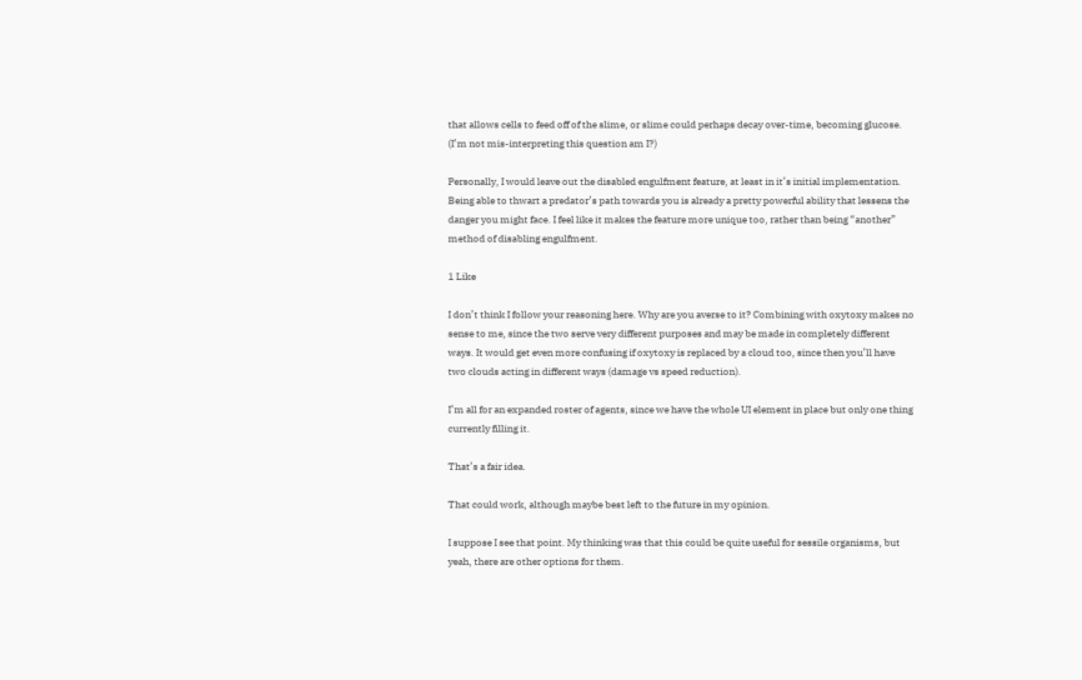that allows cells to feed off of the slime, or slime could perhaps decay over-time, becoming glucose. (I’m not mis-interpreting this question am I?)

Personally, I would leave out the disabled engulfment feature, at least in it’s initial implementation. Being able to thwart a predator’s path towards you is already a pretty powerful ability that lessens the danger you might face. I feel like it makes the feature more unique too, rather than being “another” method of disabling engulfment.

1 Like

I don’t think I follow your reasoning here. Why are you averse to it? Combining with oxytoxy makes no sense to me, since the two serve very different purposes and may be made in completely different ways. It would get even more confusing if oxytoxy is replaced by a cloud too, since then you’ll have two clouds acting in different ways (damage vs speed reduction).

I’m all for an expanded roster of agents, since we have the whole UI element in place but only one thing currently filling it.

That’s a fair idea.

That could work, although maybe best left to the future in my opinion.

I suppose I see that point. My thinking was that this could be quite useful for sessile organisms, but yeah, there are other options for them.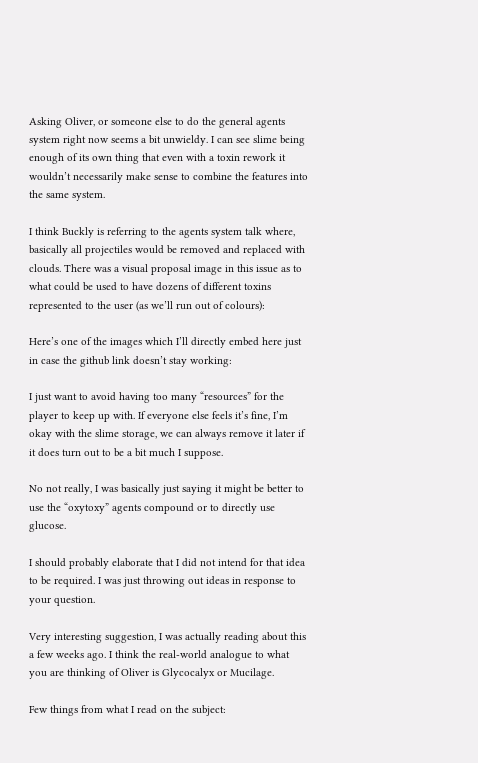Asking Oliver, or someone else to do the general agents system right now seems a bit unwieldy. I can see slime being enough of its own thing that even with a toxin rework it wouldn’t necessarily make sense to combine the features into the same system.

I think Buckly is referring to the agents system talk where, basically all projectiles would be removed and replaced with clouds. There was a visual proposal image in this issue as to what could be used to have dozens of different toxins represented to the user (as we’ll run out of colours):

Here’s one of the images which I’ll directly embed here just in case the github link doesn’t stay working:

I just want to avoid having too many “resources” for the player to keep up with. If everyone else feels it’s fine, I’m okay with the slime storage, we can always remove it later if it does turn out to be a bit much I suppose.

No not really, I was basically just saying it might be better to use the “oxytoxy” agents compound or to directly use glucose.

I should probably elaborate that I did not intend for that idea to be required. I was just throwing out ideas in response to your question.

Very interesting suggestion, I was actually reading about this a few weeks ago. I think the real-world analogue to what you are thinking of Oliver is Glycocalyx or Mucilage.

Few things from what I read on the subject: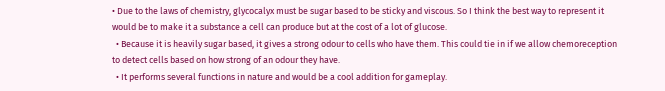• Due to the laws of chemistry, glycocalyx must be sugar based to be sticky and viscous. So I think the best way to represent it would be to make it a substance a cell can produce but at the cost of a lot of glucose.
  • Because it is heavily sugar based, it gives a strong odour to cells who have them. This could tie in if we allow chemoreception to detect cells based on how strong of an odour they have.
  • It performs several functions in nature and would be a cool addition for gameplay.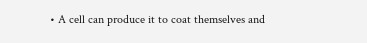• A cell can produce it to coat themselves and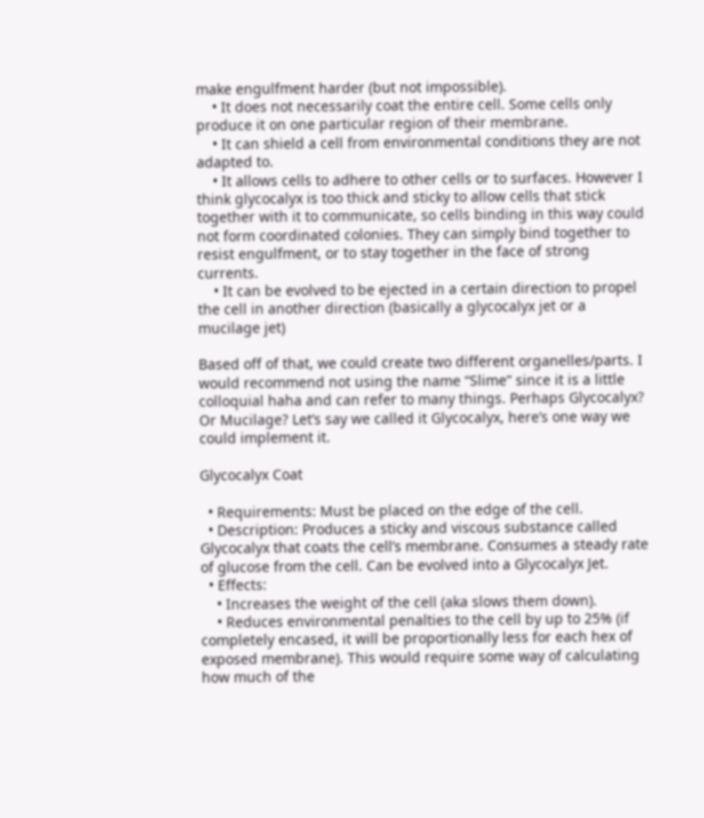make engulfment harder (but not impossible).
    • It does not necessarily coat the entire cell. Some cells only produce it on one particular region of their membrane.
    • It can shield a cell from environmental conditions they are not adapted to.
    • It allows cells to adhere to other cells or to surfaces. However I think glycocalyx is too thick and sticky to allow cells that stick together with it to communicate, so cells binding in this way could not form coordinated colonies. They can simply bind together to resist engulfment, or to stay together in the face of strong currents.
    • It can be evolved to be ejected in a certain direction to propel the cell in another direction (basically a glycocalyx jet or a mucilage jet)

Based off of that, we could create two different organelles/parts. I would recommend not using the name “Slime” since it is a little colloquial haha and can refer to many things. Perhaps Glycocalyx? Or Mucilage? Let’s say we called it Glycocalyx, here’s one way we could implement it.

Glycocalyx Coat

  • Requirements: Must be placed on the edge of the cell.
  • Description: Produces a sticky and viscous substance called Glycocalyx that coats the cell’s membrane. Consumes a steady rate of glucose from the cell. Can be evolved into a Glycocalyx Jet.
  • Effects:
    • Increases the weight of the cell (aka slows them down).
    • Reduces environmental penalties to the cell by up to 25% (if completely encased, it will be proportionally less for each hex of exposed membrane). This would require some way of calculating how much of the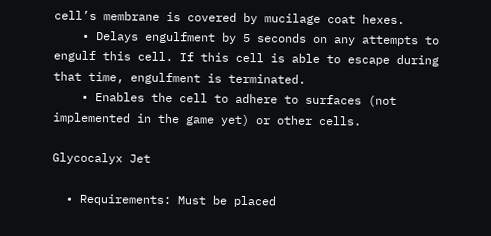cell’s membrane is covered by mucilage coat hexes.
    • Delays engulfment by 5 seconds on any attempts to engulf this cell. If this cell is able to escape during that time, engulfment is terminated.
    • Enables the cell to adhere to surfaces (not implemented in the game yet) or other cells.

Glycocalyx Jet

  • Requirements: Must be placed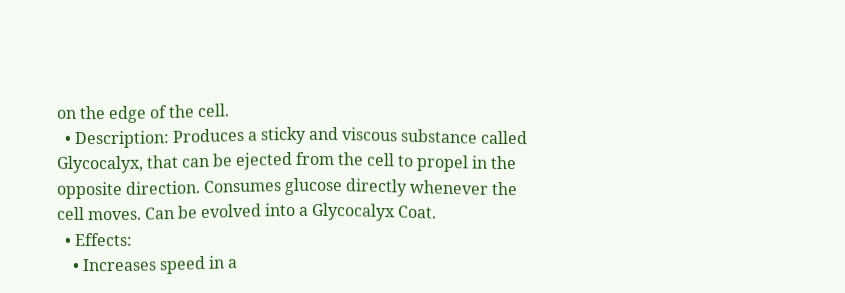on the edge of the cell.
  • Description: Produces a sticky and viscous substance called Glycocalyx, that can be ejected from the cell to propel in the opposite direction. Consumes glucose directly whenever the cell moves. Can be evolved into a Glycocalyx Coat.
  • Effects:
    • Increases speed in a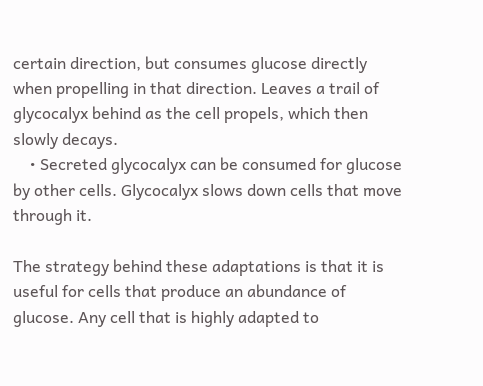certain direction, but consumes glucose directly when propelling in that direction. Leaves a trail of glycocalyx behind as the cell propels, which then slowly decays.
    • Secreted glycocalyx can be consumed for glucose by other cells. Glycocalyx slows down cells that move through it.

The strategy behind these adaptations is that it is useful for cells that produce an abundance of glucose. Any cell that is highly adapted to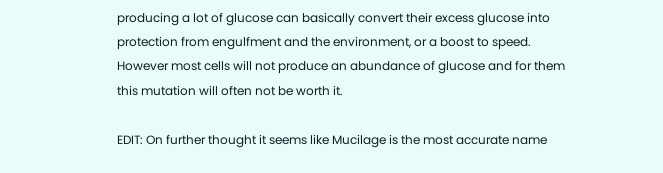producing a lot of glucose can basically convert their excess glucose into protection from engulfment and the environment, or a boost to speed. However most cells will not produce an abundance of glucose and for them this mutation will often not be worth it.

EDIT: On further thought it seems like Mucilage is the most accurate name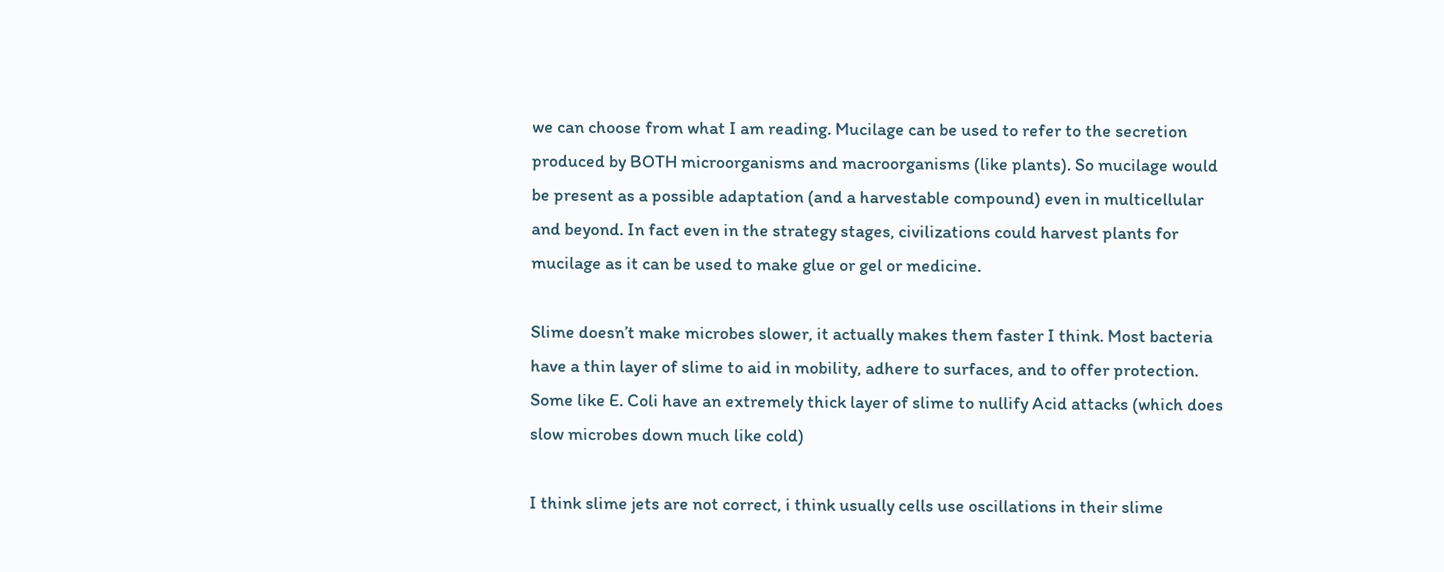we can choose from what I am reading. Mucilage can be used to refer to the secretion produced by BOTH microorganisms and macroorganisms (like plants). So mucilage would be present as a possible adaptation (and a harvestable compound) even in multicellular and beyond. In fact even in the strategy stages, civilizations could harvest plants for mucilage as it can be used to make glue or gel or medicine.

Slime doesn’t make microbes slower, it actually makes them faster I think. Most bacteria have a thin layer of slime to aid in mobility, adhere to surfaces, and to offer protection. Some like E. Coli have an extremely thick layer of slime to nullify Acid attacks (which does slow microbes down much like cold)

I think slime jets are not correct, i think usually cells use oscillations in their slime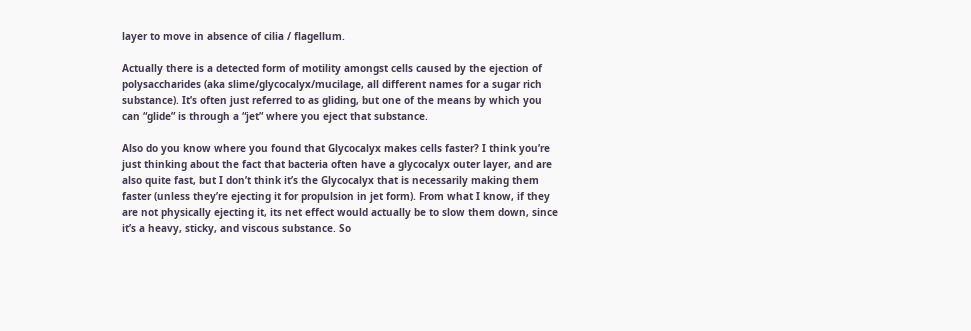layer to move in absence of cilia / flagellum.

Actually there is a detected form of motility amongst cells caused by the ejection of polysaccharides (aka slime/glycocalyx/mucilage, all different names for a sugar rich substance). It’s often just referred to as gliding, but one of the means by which you can “glide” is through a “jet” where you eject that substance.

Also do you know where you found that Glycocalyx makes cells faster? I think you’re just thinking about the fact that bacteria often have a glycocalyx outer layer, and are also quite fast, but I don’t think it’s the Glycocalyx that is necessarily making them faster (unless they’re ejecting it for propulsion in jet form). From what I know, if they are not physically ejecting it, its net effect would actually be to slow them down, since it’s a heavy, sticky, and viscous substance. So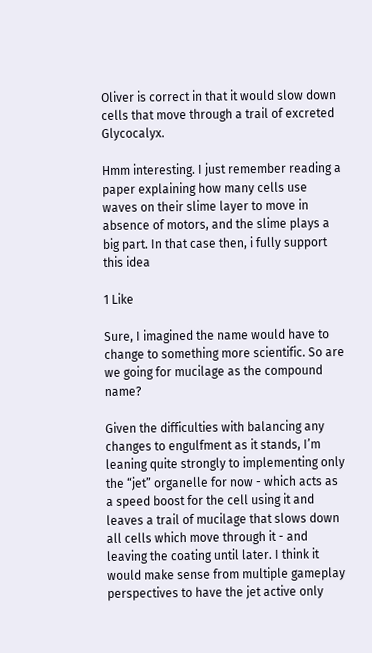Oliver is correct in that it would slow down cells that move through a trail of excreted Glycocalyx.

Hmm interesting. I just remember reading a paper explaining how many cells use waves on their slime layer to move in absence of motors, and the slime plays a big part. In that case then, i fully support this idea

1 Like

Sure, I imagined the name would have to change to something more scientific. So are we going for mucilage as the compound name?

Given the difficulties with balancing any changes to engulfment as it stands, I’m leaning quite strongly to implementing only the “jet” organelle for now - which acts as a speed boost for the cell using it and leaves a trail of mucilage that slows down all cells which move through it - and leaving the coating until later. I think it would make sense from multiple gameplay perspectives to have the jet active only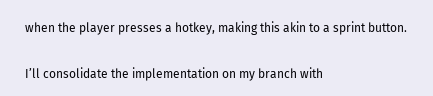when the player presses a hotkey, making this akin to a sprint button.

I’ll consolidate the implementation on my branch with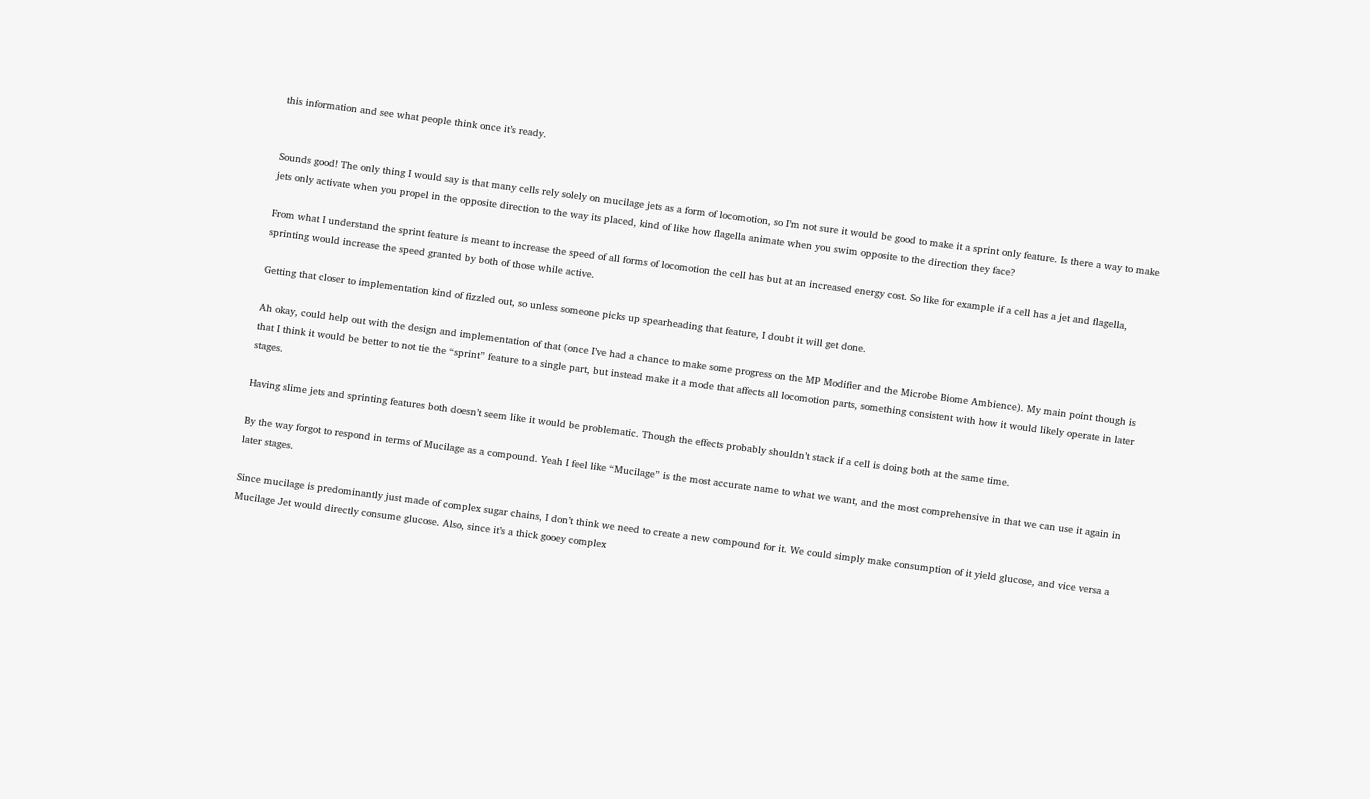this information and see what people think once it’s ready.


Sounds good! The only thing I would say is that many cells rely solely on mucilage jets as a form of locomotion, so I’m not sure it would be good to make it a sprint only feature. Is there a way to make jets only activate when you propel in the opposite direction to the way its placed, kind of like how flagella animate when you swim opposite to the direction they face?

From what I understand the sprint feature is meant to increase the speed of all forms of locomotion the cell has but at an increased energy cost. So like for example if a cell has a jet and flagella, sprinting would increase the speed granted by both of those while active.

Getting that closer to implementation kind of fizzled out, so unless someone picks up spearheading that feature, I doubt it will get done.

Ah okay, could help out with the design and implementation of that (once I’ve had a chance to make some progress on the MP Modifier and the Microbe Biome Ambience). My main point though is that I think it would be better to not tie the “sprint” feature to a single part, but instead make it a mode that affects all locomotion parts, something consistent with how it would likely operate in later stages.

Having slime jets and sprinting features both doesn’t seem like it would be problematic. Though the effects probably shouldn’t stack if a cell is doing both at the same time.

By the way forgot to respond in terms of Mucilage as a compound. Yeah I feel like “Mucilage” is the most accurate name to what we want, and the most comprehensive in that we can use it again in later stages.

Since mucilage is predominantly just made of complex sugar chains, I don’t think we need to create a new compound for it. We could simply make consumption of it yield glucose, and vice versa a Mucilage Jet would directly consume glucose. Also, since it’s a thick gooey complex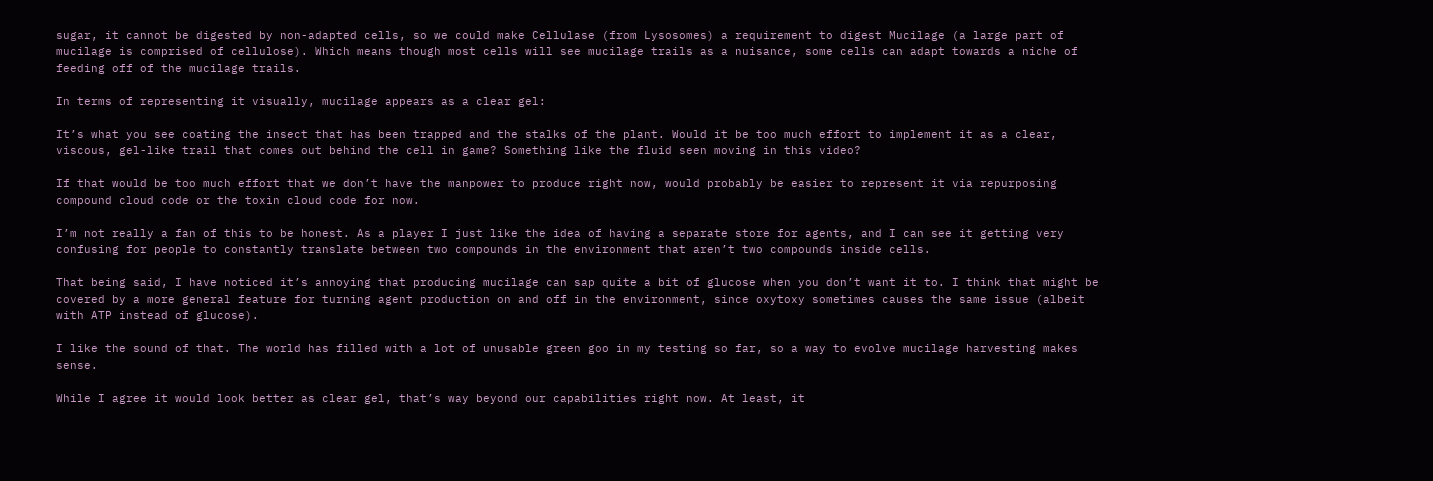sugar, it cannot be digested by non-adapted cells, so we could make Cellulase (from Lysosomes) a requirement to digest Mucilage (a large part of mucilage is comprised of cellulose). Which means though most cells will see mucilage trails as a nuisance, some cells can adapt towards a niche of feeding off of the mucilage trails.

In terms of representing it visually, mucilage appears as a clear gel:

It’s what you see coating the insect that has been trapped and the stalks of the plant. Would it be too much effort to implement it as a clear, viscous, gel-like trail that comes out behind the cell in game? Something like the fluid seen moving in this video?

If that would be too much effort that we don’t have the manpower to produce right now, would probably be easier to represent it via repurposing compound cloud code or the toxin cloud code for now.

I’m not really a fan of this to be honest. As a player I just like the idea of having a separate store for agents, and I can see it getting very confusing for people to constantly translate between two compounds in the environment that aren’t two compounds inside cells.

That being said, I have noticed it’s annoying that producing mucilage can sap quite a bit of glucose when you don’t want it to. I think that might be covered by a more general feature for turning agent production on and off in the environment, since oxytoxy sometimes causes the same issue (albeit with ATP instead of glucose).

I like the sound of that. The world has filled with a lot of unusable green goo in my testing so far, so a way to evolve mucilage harvesting makes sense.

While I agree it would look better as clear gel, that’s way beyond our capabilities right now. At least, it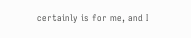certainly is for me, and I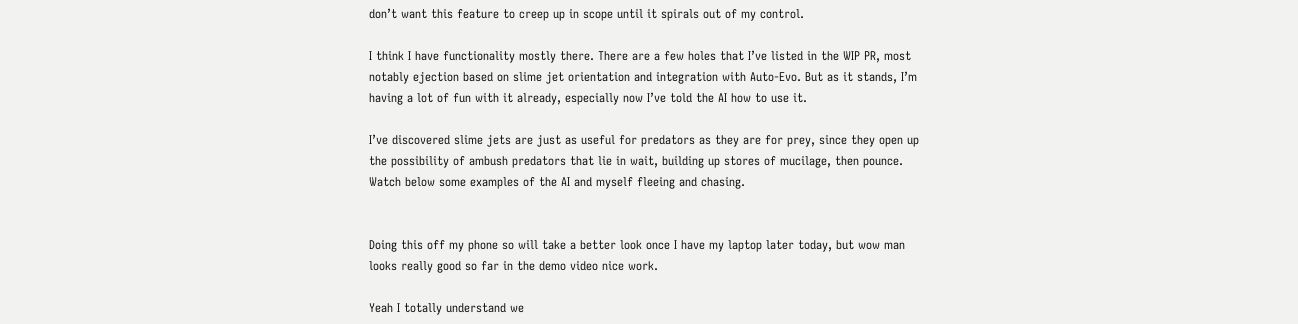don’t want this feature to creep up in scope until it spirals out of my control.

I think I have functionality mostly there. There are a few holes that I’ve listed in the WIP PR, most notably ejection based on slime jet orientation and integration with Auto-Evo. But as it stands, I’m having a lot of fun with it already, especially now I’ve told the AI how to use it.

I’ve discovered slime jets are just as useful for predators as they are for prey, since they open up the possibility of ambush predators that lie in wait, building up stores of mucilage, then pounce. Watch below some examples of the AI and myself fleeing and chasing.


Doing this off my phone so will take a better look once I have my laptop later today, but wow man looks really good so far in the demo video nice work.

Yeah I totally understand we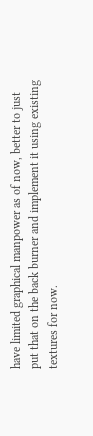have limited graphical manpower as of now, better to just put that on the back burner and implement it using existing textures for now.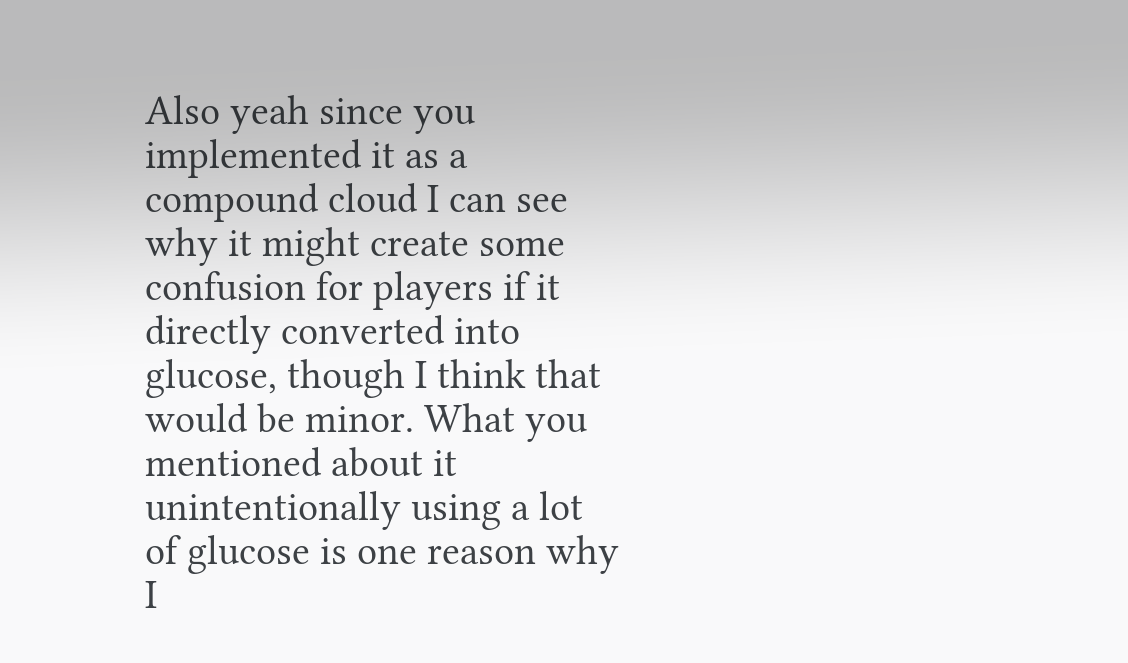Also yeah since you implemented it as a compound cloud I can see why it might create some confusion for players if it directly converted into glucose, though I think that would be minor. What you mentioned about it unintentionally using a lot of glucose is one reason why I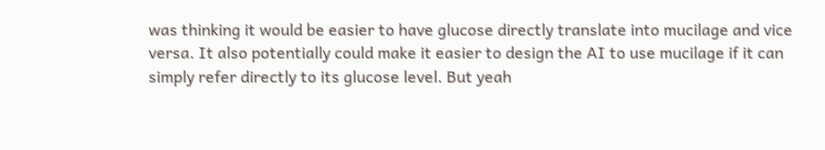was thinking it would be easier to have glucose directly translate into mucilage and vice versa. It also potentially could make it easier to design the AI to use mucilage if it can simply refer directly to its glucose level. But yeah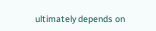ultimately depends on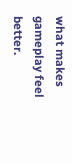what makes gameplay feel better.